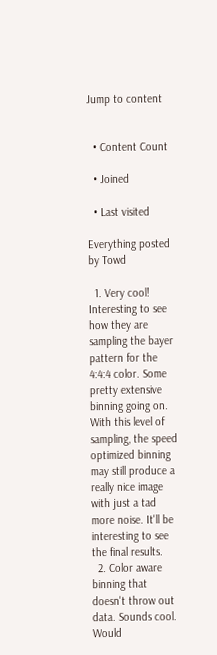Jump to content


  • Content Count

  • Joined

  • Last visited

Everything posted by Towd

  1. Very cool! Interesting to see how they are sampling the bayer pattern for the 4:4:4 color. Some pretty extensive binning going on. With this level of sampling, the speed optimized binning may still produce a really nice image with just a tad more noise. It'll be interesting to see the final results.
  2. Color aware binning that doesn't throw out data. Sounds cool. Would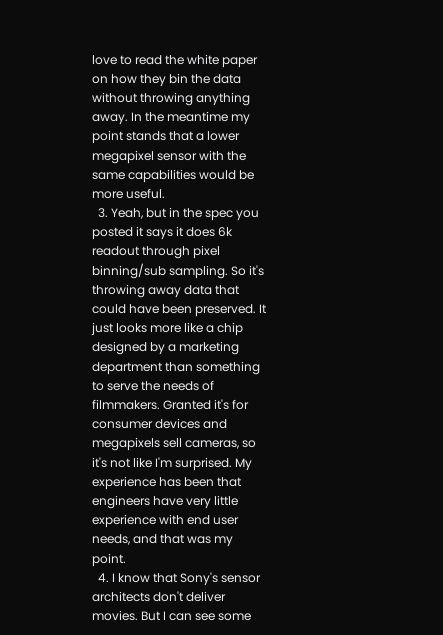love to read the white paper on how they bin the data without throwing anything away. In the meantime my point stands that a lower megapixel sensor with the same capabilities would be more useful.
  3. Yeah, but in the spec you posted it says it does 6k readout through pixel binning/sub sampling. So it's throwing away data that could have been preserved. It just looks more like a chip designed by a marketing department than something to serve the needs of filmmakers. Granted it's for consumer devices and megapixels sell cameras, so it's not like I'm surprised. My experience has been that engineers have very little experience with end user needs, and that was my point.
  4. I know that Sony's sensor architects don't deliver movies. But I can see some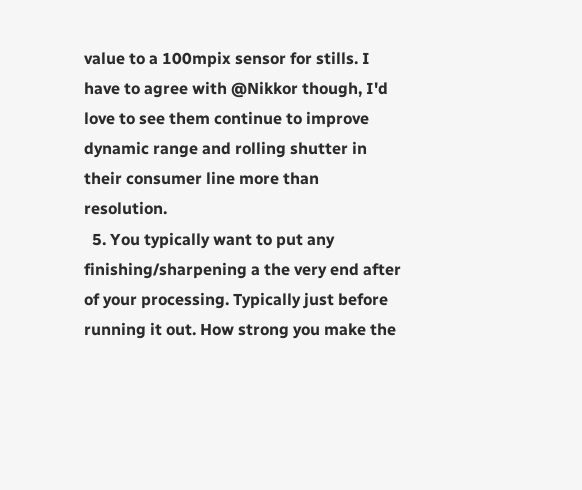value to a 100mpix sensor for stills. I have to agree with @Nikkor though, I'd love to see them continue to improve dynamic range and rolling shutter in their consumer line more than resolution.
  5. You typically want to put any finishing/sharpening a the very end after of your processing. Typically just before running it out. How strong you make the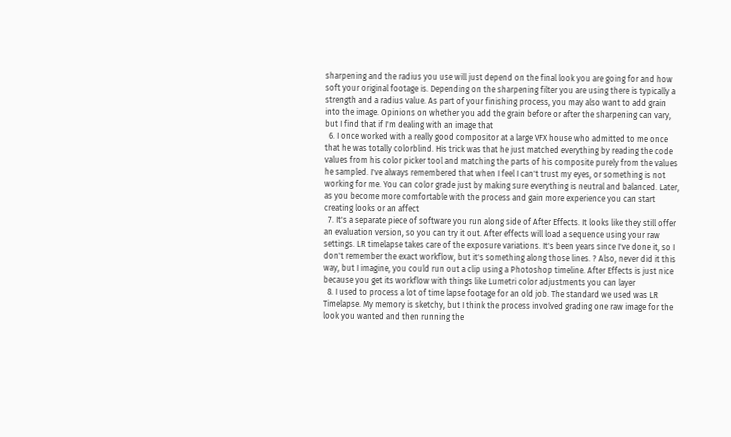sharpening and the radius you use will just depend on the final look you are going for and how soft your original footage is. Depending on the sharpening filter you are using there is typically a strength and a radius value. As part of your finishing process, you may also want to add grain into the image. Opinions on whether you add the grain before or after the sharpening can vary, but I find that if I'm dealing with an image that
  6. I once worked with a really good compositor at a large VFX house who admitted to me once that he was totally colorblind. His trick was that he just matched everything by reading the code values from his color picker tool and matching the parts of his composite purely from the values he sampled. I've always remembered that when I feel I can't trust my eyes, or something is not working for me. You can color grade just by making sure everything is neutral and balanced. Later, as you become more comfortable with the process and gain more experience you can start creating looks or an affect
  7. It's a separate piece of software you run along side of After Effects. It looks like they still offer an evaluation version, so you can try it out. After effects will load a sequence using your raw settings. LR timelapse takes care of the exposure variations. It's been years since I've done it, so I don't remember the exact workflow, but it's something along those lines. ? Also, never did it this way, but I imagine, you could run out a clip using a Photoshop timeline. After Effects is just nice because you get its workflow with things like Lumetri color adjustments you can layer
  8. I used to process a lot of time lapse footage for an old job. The standard we used was LR Timelapse. My memory is sketchy, but I think the process involved grading one raw image for the look you wanted and then running the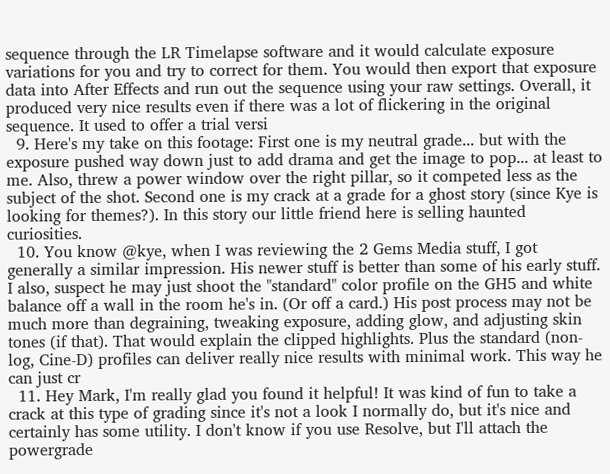sequence through the LR Timelapse software and it would calculate exposure variations for you and try to correct for them. You would then export that exposure data into After Effects and run out the sequence using your raw settings. Overall, it produced very nice results even if there was a lot of flickering in the original sequence. It used to offer a trial versi
  9. Here's my take on this footage: First one is my neutral grade... but with the exposure pushed way down just to add drama and get the image to pop... at least to me. Also, threw a power window over the right pillar, so it competed less as the subject of the shot. Second one is my crack at a grade for a ghost story (since Kye is looking for themes?). In this story our little friend here is selling haunted curiosities.
  10. You know @kye, when I was reviewing the 2 Gems Media stuff, I got generally a similar impression. His newer stuff is better than some of his early stuff. I also, suspect he may just shoot the "standard" color profile on the GH5 and white balance off a wall in the room he's in. (Or off a card.) His post process may not be much more than degraining, tweaking exposure, adding glow, and adjusting skin tones (if that). That would explain the clipped highlights. Plus the standard (non-log, Cine-D) profiles can deliver really nice results with minimal work. This way he can just cr
  11. Hey Mark, I'm really glad you found it helpful! It was kind of fun to take a crack at this type of grading since it's not a look I normally do, but it's nice and certainly has some utility. I don't know if you use Resolve, but I'll attach the powergrade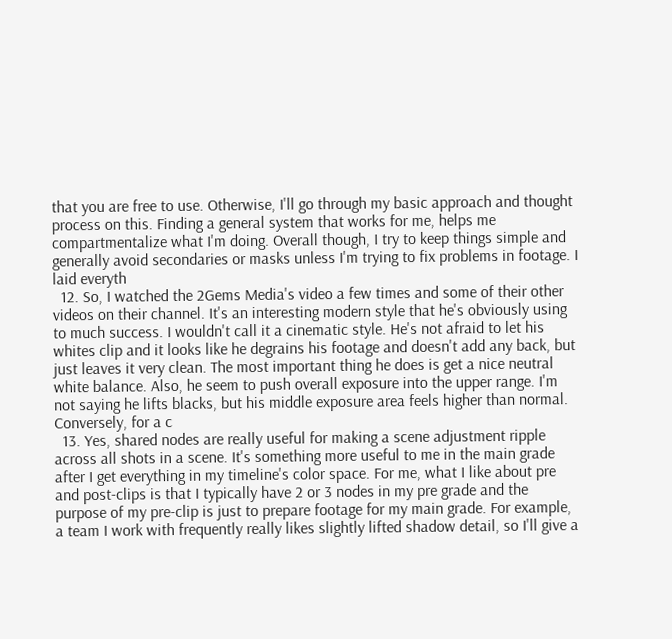that you are free to use. Otherwise, I'll go through my basic approach and thought process on this. Finding a general system that works for me, helps me compartmentalize what I'm doing. Overall though, I try to keep things simple and generally avoid secondaries or masks unless I'm trying to fix problems in footage. I laid everyth
  12. So, I watched the 2Gems Media's video a few times and some of their other videos on their channel. It's an interesting modern style that he's obviously using to much success. I wouldn't call it a cinematic style. He's not afraid to let his whites clip and it looks like he degrains his footage and doesn't add any back, but just leaves it very clean. The most important thing he does is get a nice neutral white balance. Also, he seem to push overall exposure into the upper range. I'm not saying he lifts blacks, but his middle exposure area feels higher than normal. Conversely, for a c
  13. Yes, shared nodes are really useful for making a scene adjustment ripple across all shots in a scene. It's something more useful to me in the main grade after I get everything in my timeline's color space. For me, what I like about pre and post-clips is that I typically have 2 or 3 nodes in my pre grade and the purpose of my pre-clip is just to prepare footage for my main grade. For example, a team I work with frequently really likes slightly lifted shadow detail, so I'll give a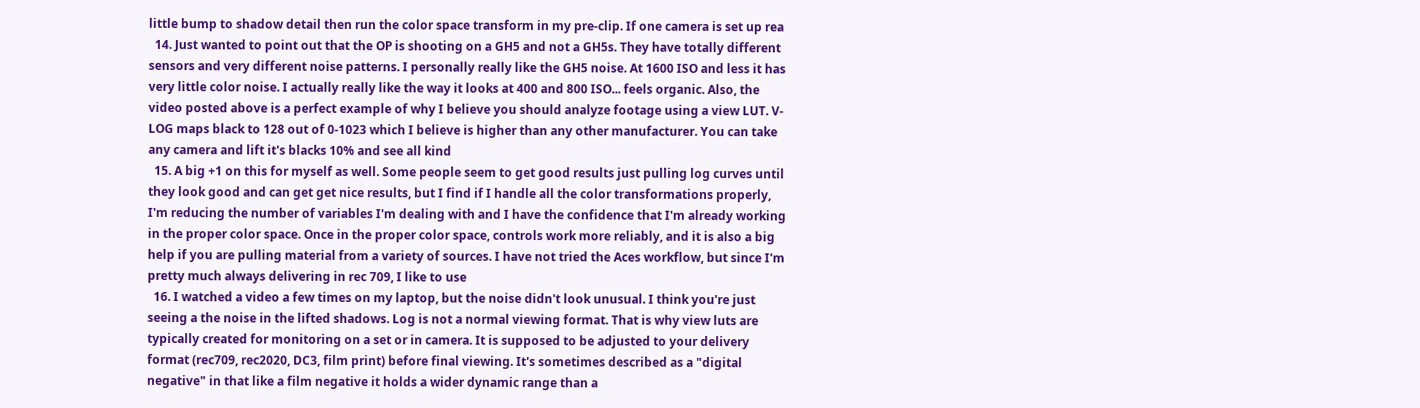little bump to shadow detail then run the color space transform in my pre-clip. If one camera is set up rea
  14. Just wanted to point out that the OP is shooting on a GH5 and not a GH5s. They have totally different sensors and very different noise patterns. I personally really like the GH5 noise. At 1600 ISO and less it has very little color noise. I actually really like the way it looks at 400 and 800 ISO... feels organic. Also, the video posted above is a perfect example of why I believe you should analyze footage using a view LUT. V-LOG maps black to 128 out of 0-1023 which I believe is higher than any other manufacturer. You can take any camera and lift it's blacks 10% and see all kind
  15. A big +1 on this for myself as well. Some people seem to get good results just pulling log curves until they look good and can get get nice results, but I find if I handle all the color transformations properly, I'm reducing the number of variables I'm dealing with and I have the confidence that I'm already working in the proper color space. Once in the proper color space, controls work more reliably, and it is also a big help if you are pulling material from a variety of sources. I have not tried the Aces workflow, but since I'm pretty much always delivering in rec 709, I like to use
  16. I watched a video a few times on my laptop, but the noise didn't look unusual. I think you're just seeing a the noise in the lifted shadows. Log is not a normal viewing format. That is why view luts are typically created for monitoring on a set or in camera. It is supposed to be adjusted to your delivery format (rec709, rec2020, DC3, film print) before final viewing. It's sometimes described as a "digital negative" in that like a film negative it holds a wider dynamic range than a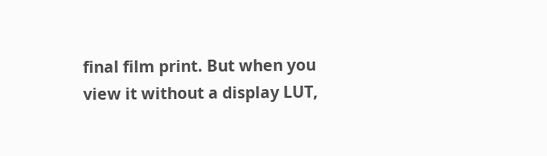final film print. But when you view it without a display LUT,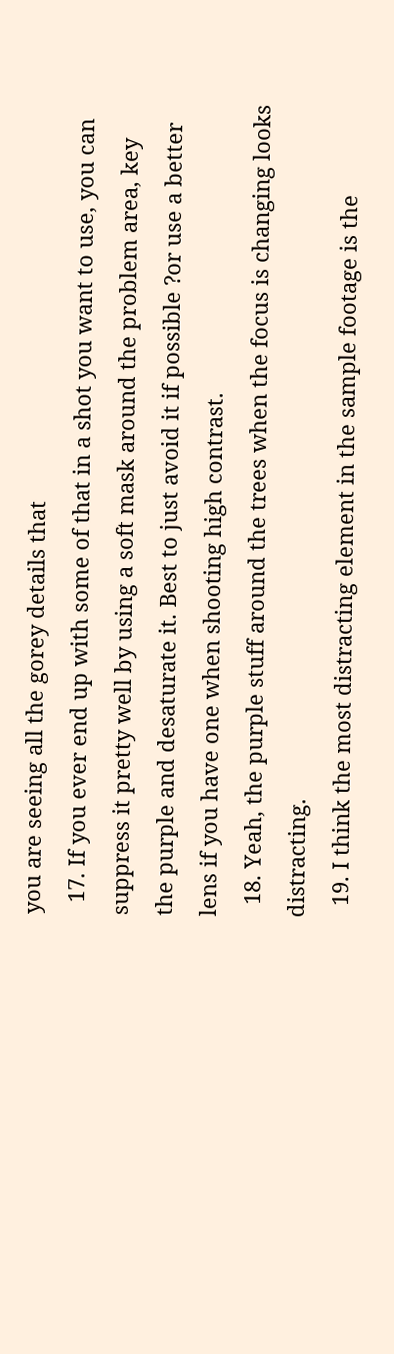you are seeing all the gorey details that
  17. If you ever end up with some of that in a shot you want to use, you can suppress it pretty well by using a soft mask around the problem area, key the purple and desaturate it. Best to just avoid it if possible ?or use a better lens if you have one when shooting high contrast.
  18. Yeah, the purple stuff around the trees when the focus is changing looks distracting.
  19. I think the most distracting element in the sample footage is the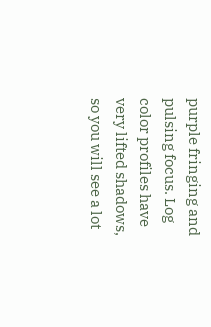purple fringing and pulsing focus. Log color profiles have very lifted shadows, so you will see a lot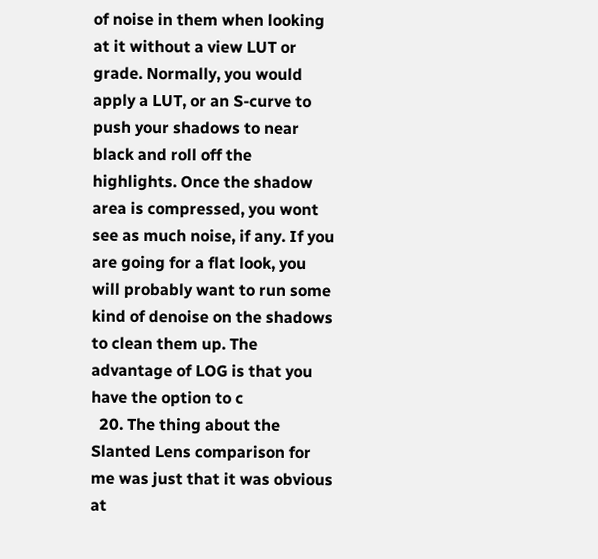of noise in them when looking at it without a view LUT or grade. Normally, you would apply a LUT, or an S-curve to push your shadows to near black and roll off the highlights. Once the shadow area is compressed, you wont see as much noise, if any. If you are going for a flat look, you will probably want to run some kind of denoise on the shadows to clean them up. The advantage of LOG is that you have the option to c
  20. The thing about the Slanted Lens comparison for me was just that it was obvious at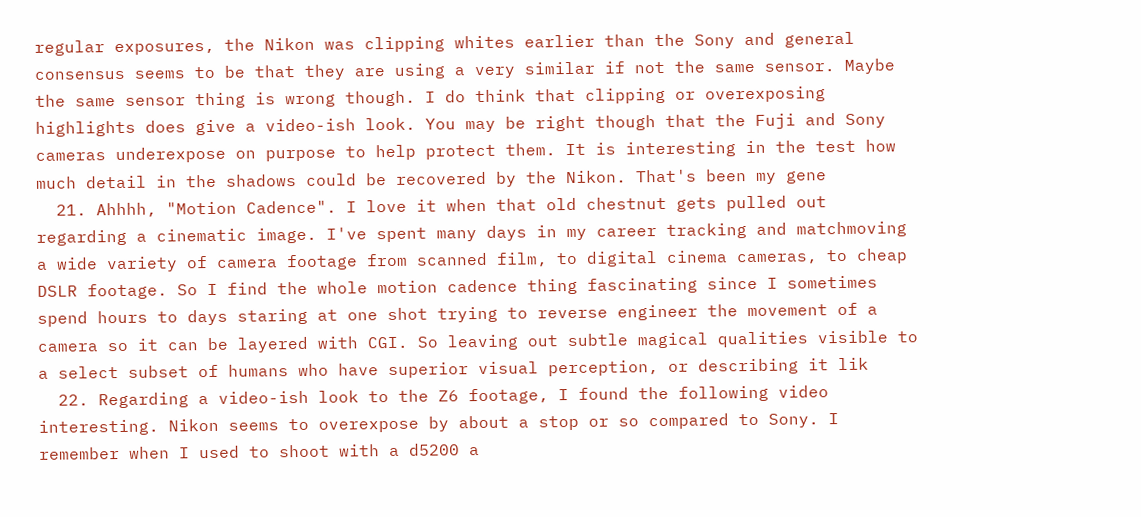regular exposures, the Nikon was clipping whites earlier than the Sony and general consensus seems to be that they are using a very similar if not the same sensor. Maybe the same sensor thing is wrong though. I do think that clipping or overexposing highlights does give a video-ish look. You may be right though that the Fuji and Sony cameras underexpose on purpose to help protect them. It is interesting in the test how much detail in the shadows could be recovered by the Nikon. That's been my gene
  21. Ahhhh, "Motion Cadence". I love it when that old chestnut gets pulled out regarding a cinematic image. I've spent many days in my career tracking and matchmoving a wide variety of camera footage from scanned film, to digital cinema cameras, to cheap DSLR footage. So I find the whole motion cadence thing fascinating since I sometimes spend hours to days staring at one shot trying to reverse engineer the movement of a camera so it can be layered with CGI. So leaving out subtle magical qualities visible to a select subset of humans who have superior visual perception, or describing it lik
  22. Regarding a video-ish look to the Z6 footage, I found the following video interesting. Nikon seems to overexpose by about a stop or so compared to Sony. I remember when I used to shoot with a d5200 a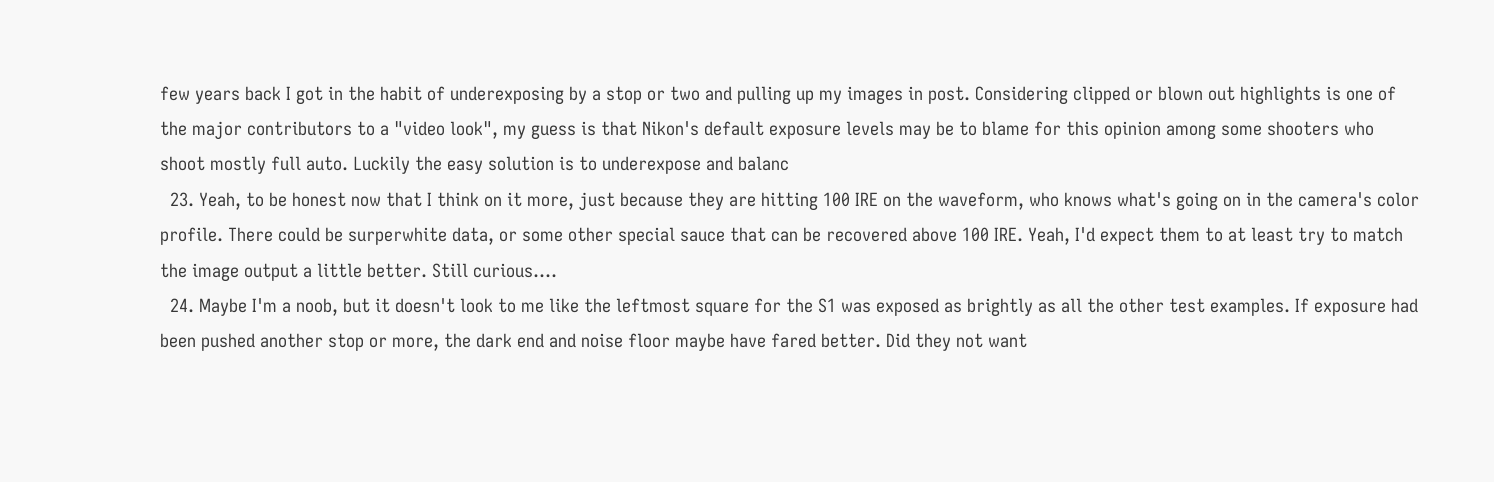few years back I got in the habit of underexposing by a stop or two and pulling up my images in post. Considering clipped or blown out highlights is one of the major contributors to a "video look", my guess is that Nikon's default exposure levels may be to blame for this opinion among some shooters who shoot mostly full auto. Luckily the easy solution is to underexpose and balanc
  23. Yeah, to be honest now that I think on it more, just because they are hitting 100 IRE on the waveform, who knows what's going on in the camera's color profile. There could be surperwhite data, or some other special sauce that can be recovered above 100 IRE. Yeah, I'd expect them to at least try to match the image output a little better. Still curious....
  24. Maybe I'm a noob, but it doesn't look to me like the leftmost square for the S1 was exposed as brightly as all the other test examples. If exposure had been pushed another stop or more, the dark end and noise floor maybe have fared better. Did they not want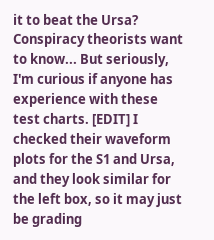it to beat the Ursa? Conspiracy theorists want to know... But seriously, I'm curious if anyone has experience with these test charts. [EDIT] I checked their waveform plots for the S1 and Ursa, and they look similar for the left box, so it may just be grading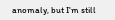anomaly, but I'm still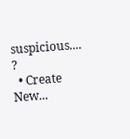suspicious.... ?
  • Create New...